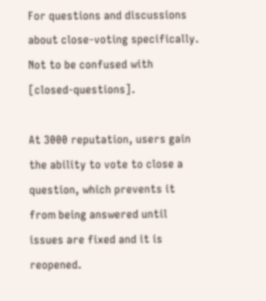For questions and discussions about close-voting specifically. Not to be confused with [closed-questions].

At 3000 reputation, users gain the ability to vote to close a question, which prevents it from being answered until issues are fixed and it is reopened.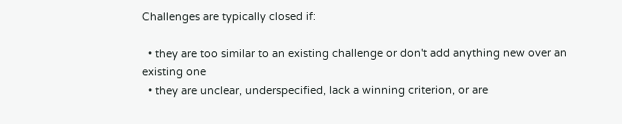Challenges are typically closed if:

  • they are too similar to an existing challenge or don't add anything new over an existing one
  • they are unclear, underspecified, lack a winning criterion, or are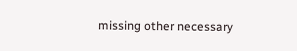missing other necessary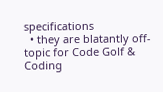specifications
  • they are blatantly off-topic for Code Golf & Coding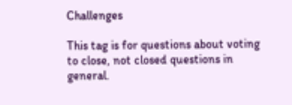Challenges

This tag is for questions about voting to close, not closed questions in general.